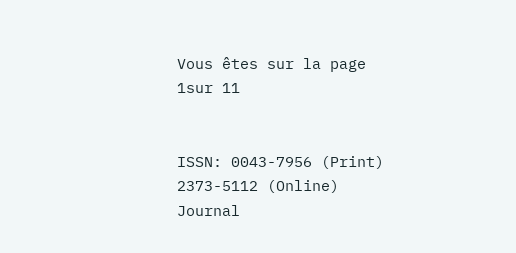Vous êtes sur la page 1sur 11


ISSN: 0043-7956 (Print) 2373-5112 (Online) Journal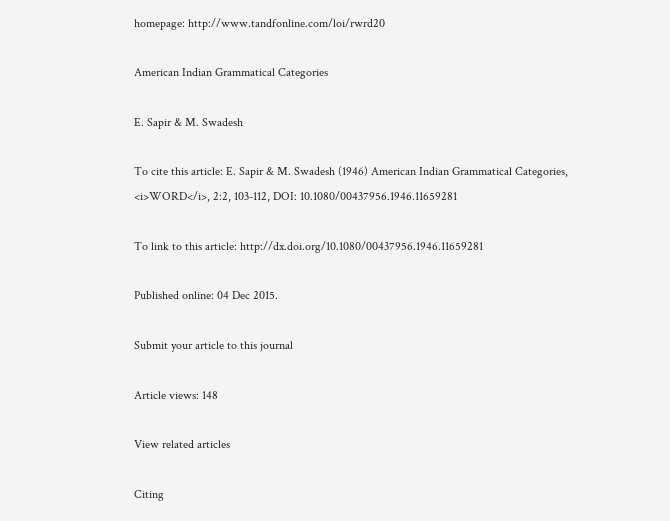homepage: http://www.tandfonline.com/loi/rwrd20

American Indian Grammatical Categories

E. Sapir & M. Swadesh

To cite this article: E. Sapir & M. Swadesh (1946) American Indian Grammatical Categories,
<i>WORD</i>, 2:2, 103-112, DOI: 10.1080/00437956.1946.11659281

To link to this article: http://dx.doi.org/10.1080/00437956.1946.11659281

Published online: 04 Dec 2015.

Submit your article to this journal

Article views: 148

View related articles

Citing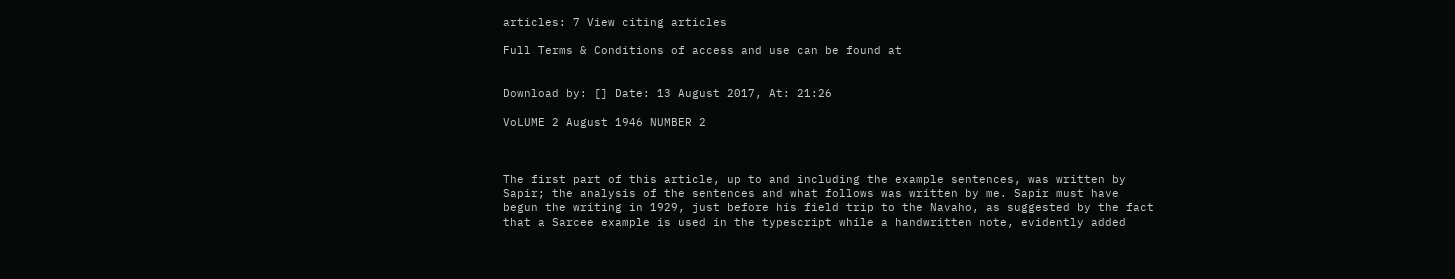articles: 7 View citing articles

Full Terms & Conditions of access and use can be found at


Download by: [] Date: 13 August 2017, At: 21:26

VoLUME 2 August 1946 NUMBER 2



The first part of this article, up to and including the example sentences, was written by
Sapir; the analysis of the sentences and what follows was written by me. Sapir must have
begun the writing in 1929, just before his field trip to the Navaho, as suggested by the fact
that a Sarcee example is used in the typescript while a handwritten note, evidently added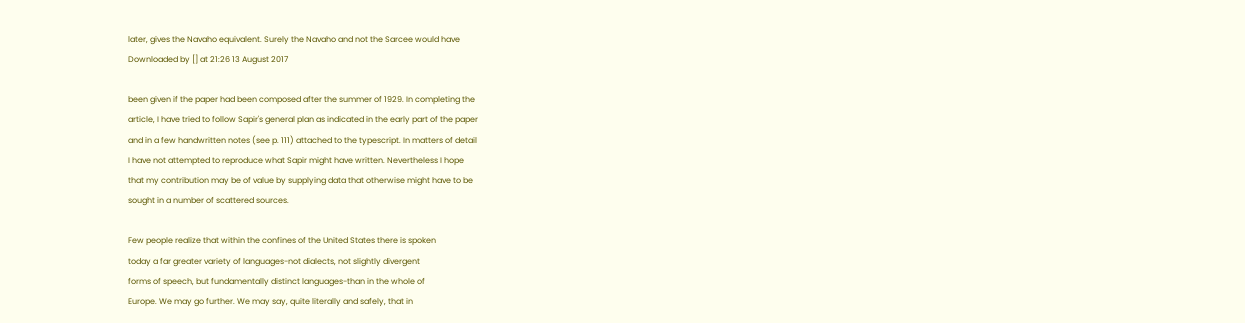later, gives the Navaho equivalent. Surely the Navaho and not the Sarcee would have
Downloaded by [] at 21:26 13 August 2017

been given if the paper had been composed after the summer of 1929. In completing the
article, I have tried to follow Sapir's general plan as indicated in the early part of the paper
and in a few handwritten notes (see p. 111) attached to the typescript. In matters of detail
I have not attempted to reproduce what Sapir might have written. Nevertheless I hope
that my contribution may be of value by supplying data that otherwise might have to be
sought in a number of scattered sources.

Few people realize that within the confines of the United States there is spoken
today a far greater variety of languages-not dialects, not slightly divergent
forms of speech, but fundamentally distinct languages-than in the whole of
Europe. We may go further. We may say, quite literally and safely, that in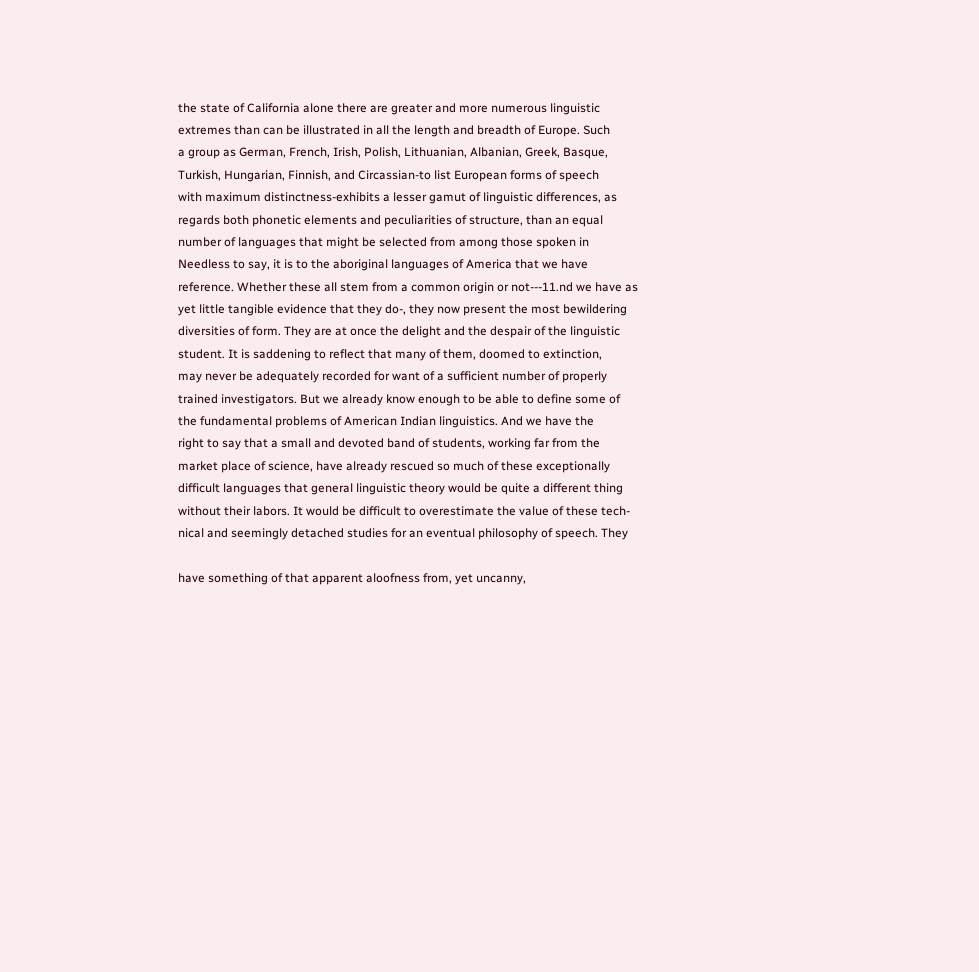the state of California alone there are greater and more numerous linguistic
extremes than can be illustrated in all the length and breadth of Europe. Such
a group as German, French, Irish, Polish, Lithuanian, Albanian, Greek, Basque,
Turkish, Hungarian, Finnish, and Circassian-to list European forms of speech
with maximum distinctness-exhibits a lesser gamut of linguistic differences, as
regards both phonetic elements and peculiarities of structure, than an equal
number of languages that might be selected from among those spoken in
Needless to say, it is to the aboriginal languages of America that we have
reference. Whether these all stem from a common origin or not---11.nd we have as
yet little tangible evidence that they do-, they now present the most bewildering
diversities of form. They are at once the delight and the despair of the linguistic
student. It is saddening to reflect that many of them, doomed to extinction,
may never be adequately recorded for want of a sufficient number of properly
trained investigators. But we already know enough to be able to define some of
the fundamental problems of American Indian linguistics. And we have the
right to say that a small and devoted band of students, working far from the
market place of science, have already rescued so much of these exceptionally
difficult languages that general linguistic theory would be quite a different thing
without their labors. It would be difficult to overestimate the value of these tech-
nical and seemingly detached studies for an eventual philosophy of speech. They

have something of that apparent aloofness from, yet uncanny,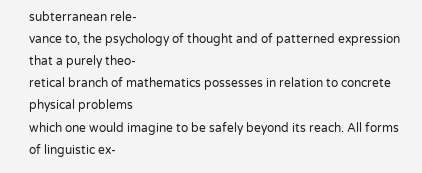subterranean rele-
vance to, the psychology of thought and of patterned expression that a purely theo-
retical branch of mathematics possesses in relation to concrete physical problems
which one would imagine to be safely beyond its reach. All forms of linguistic ex-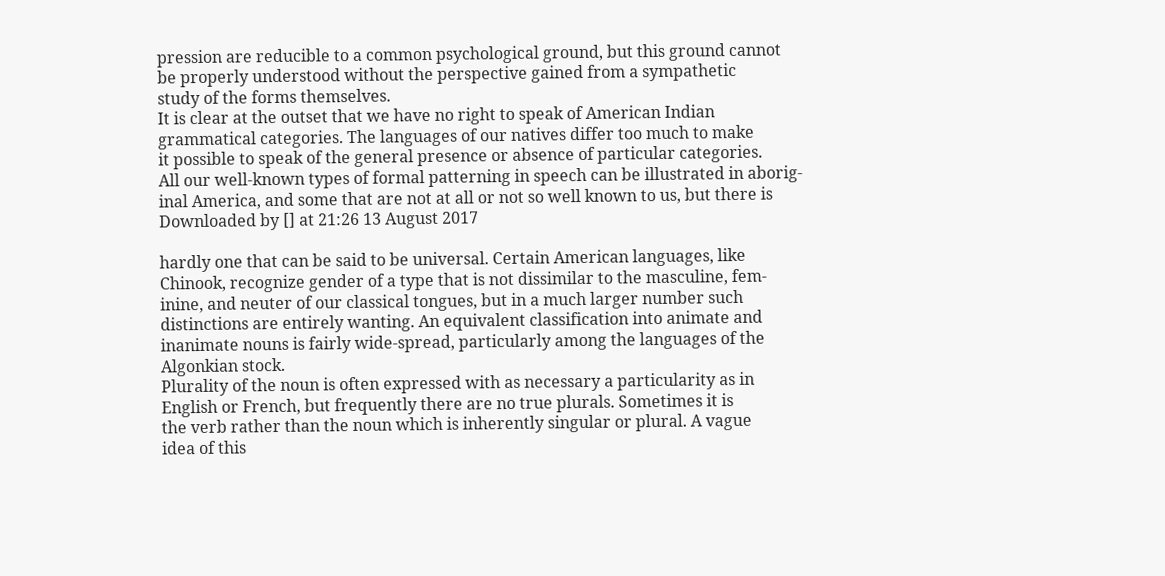pression are reducible to a common psychological ground, but this ground cannot
be properly understood without the perspective gained from a sympathetic
study of the forms themselves.
It is clear at the outset that we have no right to speak of American Indian
grammatical categories. The languages of our natives differ too much to make
it possible to speak of the general presence or absence of particular categories.
All our well-known types of formal patterning in speech can be illustrated in aborig-
inal America, and some that are not at all or not so well known to us, but there is
Downloaded by [] at 21:26 13 August 2017

hardly one that can be said to be universal. Certain American languages, like
Chinook, recognize gender of a type that is not dissimilar to the masculine, fem-
inine, and neuter of our classical tongues, but in a much larger number such
distinctions are entirely wanting. An equivalent classification into animate and
inanimate nouns is fairly wide-spread, particularly among the languages of the
Algonkian stock.
Plurality of the noun is often expressed with as necessary a particularity as in
English or French, but frequently there are no true plurals. Sometimes it is
the verb rather than the noun which is inherently singular or plural. A vague
idea of this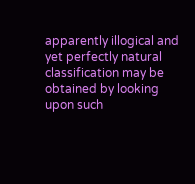apparently illogical and yet perfectly natural classification may be
obtained by looking upon such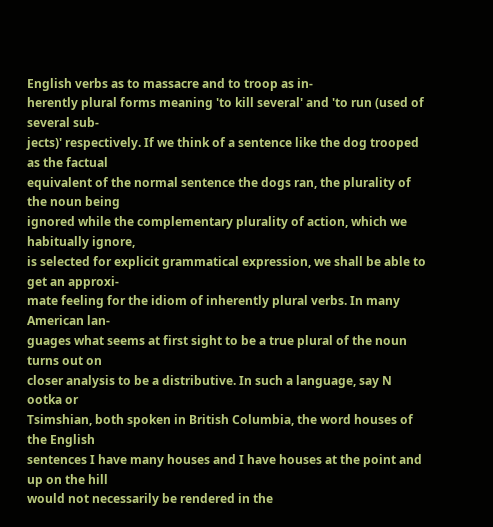English verbs as to massacre and to troop as in-
herently plural forms meaning 'to kill several' and 'to run (used of several sub-
jects)' respectively. If we think of a sentence like the dog trooped as the factual
equivalent of the normal sentence the dogs ran, the plurality of the noun being
ignored while the complementary plurality of action, which we habitually ignore,
is selected for explicit grammatical expression, we shall be able to get an approxi-
mate feeling for the idiom of inherently plural verbs. In many American lan-
guages what seems at first sight to be a true plural of the noun turns out on
closer analysis to be a distributive. In such a language, say N ootka or
Tsimshian, both spoken in British Columbia, the word houses of the English
sentences I have many houses and I have houses at the point and up on the hill
would not necessarily be rendered in the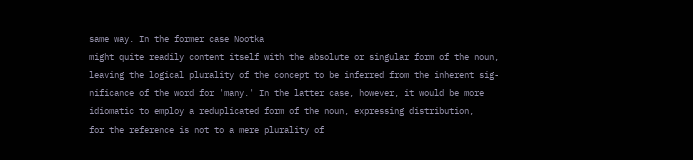same way. In the former case Nootka
might quite readily content itself with the absolute or singular form of the noun,
leaving the logical plurality of the concept to be inferred from the inherent sig-
nificance of the word for 'many.' In the latter case, however, it would be more
idiomatic to employ a reduplicated form of the noun, expressing distribution,
for the reference is not to a mere plurality of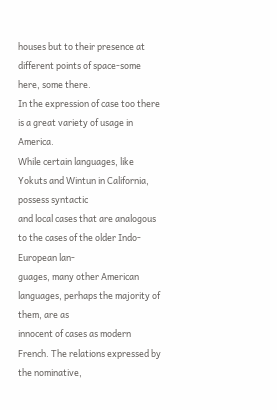houses but to their presence at
different points of space-some here, some there.
In the expression of case too there is a great variety of usage in America.
While certain languages, like Yokuts and Wintun in California, possess syntactic
and local cases that are analogous to the cases of the older Indo-European lan-
guages, many other American languages, perhaps the majority of them, are as
innocent of cases as modern French. The relations expressed by the nominative,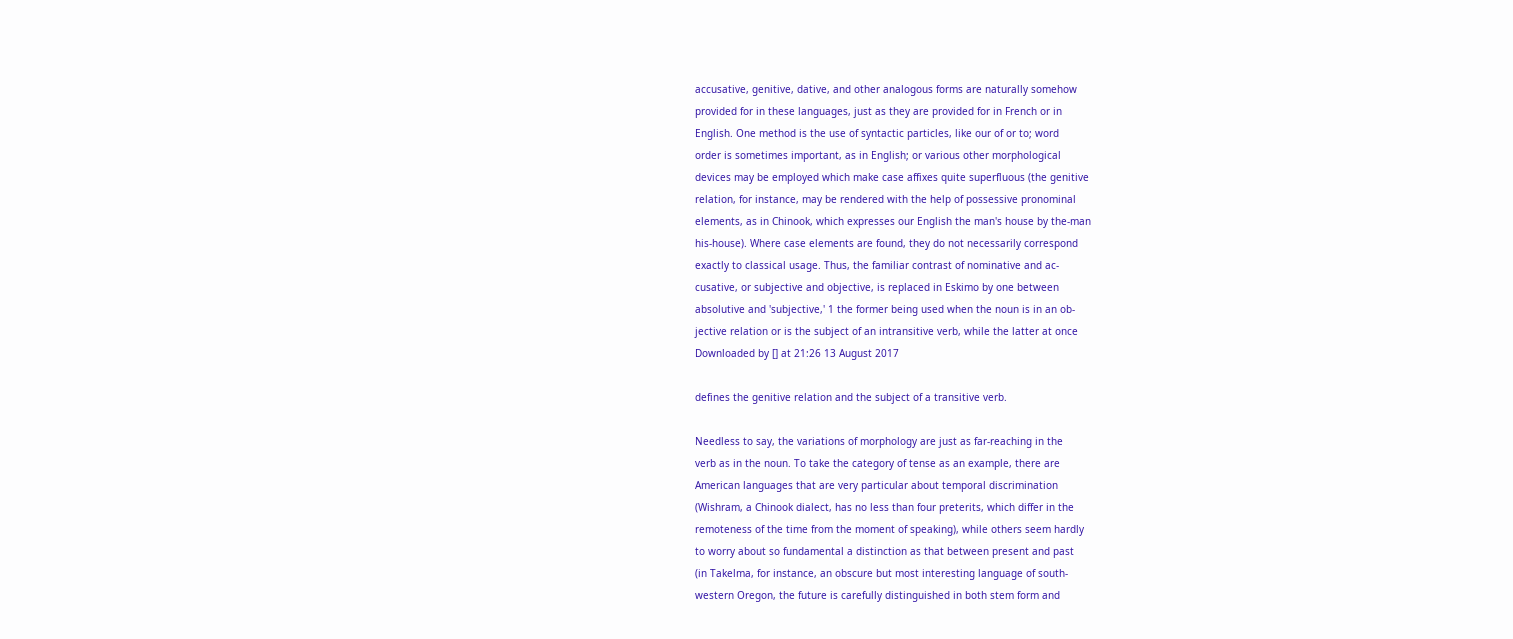accusative, genitive, dative, and other analogous forms are naturally somehow
provided for in these languages, just as they are provided for in French or in
English. One method is the use of syntactic particles, like our of or to; word
order is sometimes important, as in English; or various other morphological
devices may be employed which make case affixes quite superfluous (the genitive
relation, for instance, may be rendered with the help of possessive pronominal
elements, as in Chinook, which expresses our English the man's house by the-man
his-house). Where case elements are found, they do not necessarily correspond
exactly to classical usage. Thus, the familiar contrast of nominative and ac-
cusative, or subjective and objective, is replaced in Eskimo by one between
absolutive and 'subjective,' 1 the former being used when the noun is in an ob-
jective relation or is the subject of an intransitive verb, while the latter at once
Downloaded by [] at 21:26 13 August 2017

defines the genitive relation and the subject of a transitive verb.

Needless to say, the variations of morphology are just as far-reaching in the
verb as in the noun. To take the category of tense as an example, there are
American languages that are very particular about temporal discrimination
(Wishram, a Chinook dialect, has no less than four preterits, which differ in the
remoteness of the time from the moment of speaking), while others seem hardly
to worry about so fundamental a distinction as that between present and past
(in Takelma, for instance, an obscure but most interesting language of south-
western Oregon, the future is carefully distinguished in both stem form and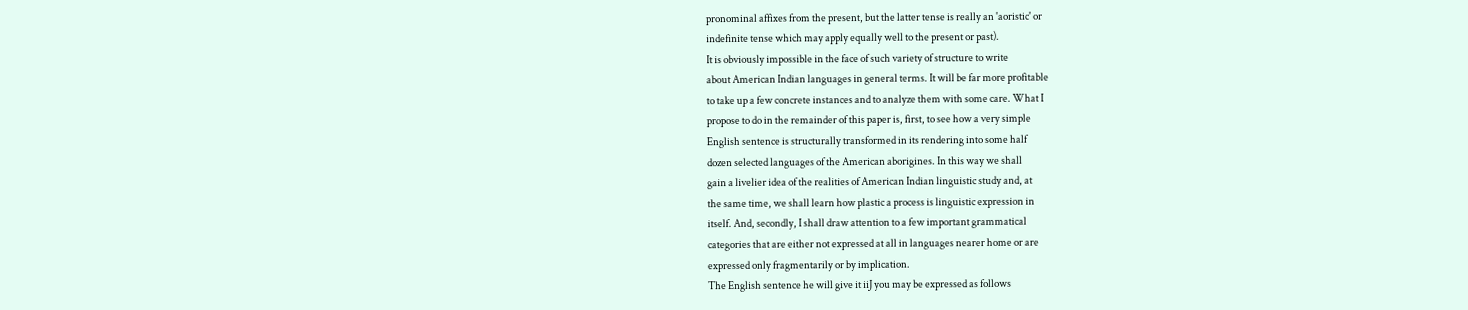pronominal affixes from the present, but the latter tense is really an 'aoristic' or
indefinite tense which may apply equally well to the present or past).
It is obviously impossible in the face of such variety of structure to write
about American Indian languages in general terms. It will be far more profitable
to take up a few concrete instances and to analyze them with some care. What I
propose to do in the remainder of this paper is, first, to see how a very simple
English sentence is structurally transformed in its rendering into some half
dozen selected languages of the American aborigines. In this way we shall
gain a livelier idea of the realities of American Indian linguistic study and, at
the same time, we shall learn how plastic a process is linguistic expression in
itself. And, secondly, I shall draw attention to a few important grammatical
categories that are either not expressed at all in languages nearer home or are
expressed only fragmentarily or by implication.
The English sentence he will give it iiJ you may be expressed as follows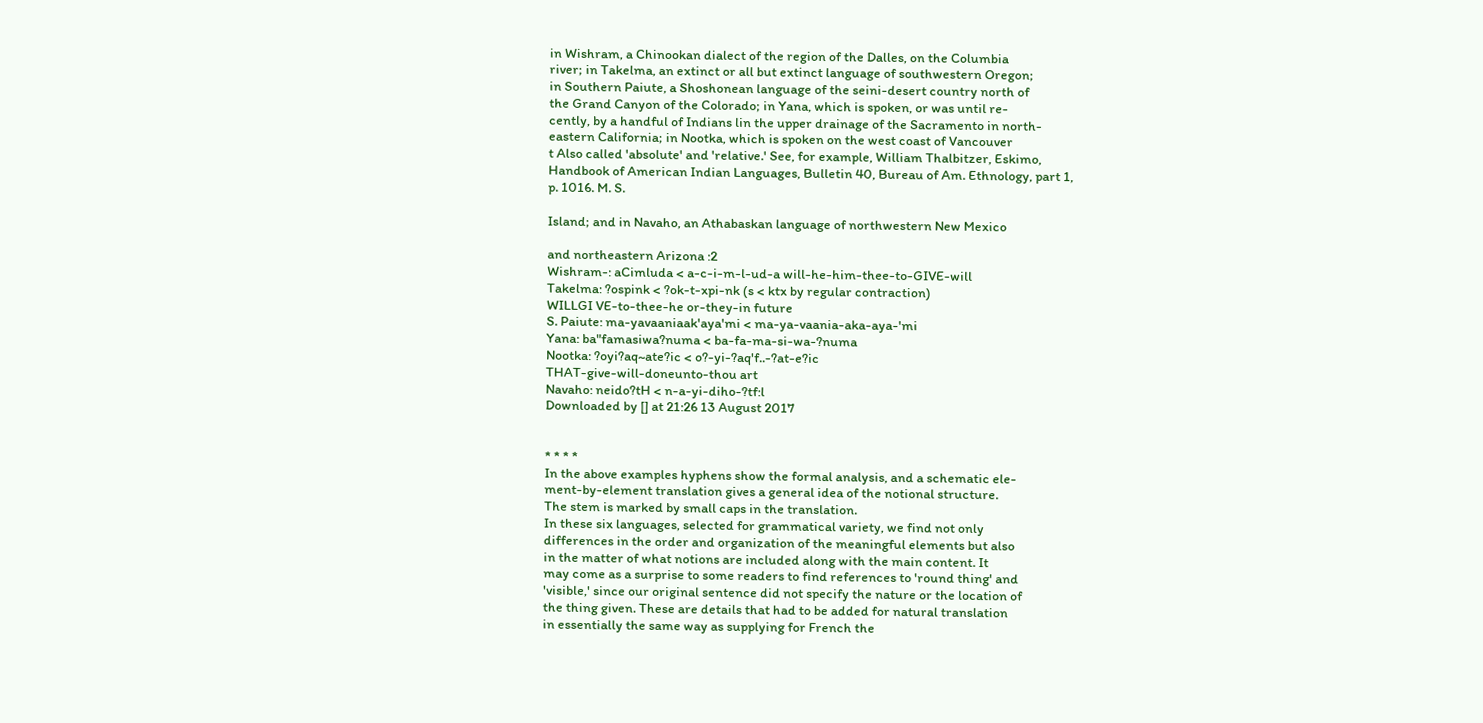in Wishram, a Chinookan dialect of the region of the Dalles, on the Columbia
river; in Takelma, an extinct or all but extinct language of southwestern Oregon;
in Southern Paiute, a Shoshonean language of the seini-desert country north of
the Grand Canyon of the Colorado; in Yana, which is spoken, or was until re-
cently, by a handful of Indians lin the upper drainage of the Sacramento in north-
eastern California; in Nootka, which is spoken on the west coast of Vancouver
t Also called 'absolute' and 'relative.' See, for example, William Thalbitzer, Eskimo,
Handbook of American Indian Languages, Bulletin 40, Bureau of Am. Ethnology, part 1,
p. 1016. M. S.

Island; and in Navaho, an Athabaskan language of northwestern New Mexico

and northeastern Arizona :2
Wishram-: aCimluda < a-c-i-m-l-ud-a will-he-him-thee-to-GIVE-will
Takelma: ?ospink < ?ok-t-xpi-nk (s < ktx by regular contraction)
WILLGI VE-to-thee-he or-they-in future
S. Paiute: ma-yavaaniaak'aya'mi < ma-ya-vaania-aka-aya-'mi
Yana: ba"famasiwa?numa < ba-fa-ma-si-wa-?numa
Nootka: ?oyi?aq~ate?ic < o?-yi-?aq'f..-?at-e?ic
THAT-give-will-doneunto-thou art
Navaho: neido?tH < n-a-yi-diho-?tf:l
Downloaded by [] at 21:26 13 August 2017


* * * *
In the above examples hyphens show the formal analysis, and a schematic ele-
ment-by-element translation gives a general idea of the notional structure.
The stem is marked by small caps in the translation.
In these six languages, selected for grammatical variety, we find not only
differences in the order and organization of the meaningful elements but also
in the matter of what notions are included along with the main content. It
may come as a surprise to some readers to find references to 'round thing' and
'visible,' since our original sentence did not specify the nature or the location of
the thing given. These are details that had to be added for natural translation
in essentially the same way as supplying for French the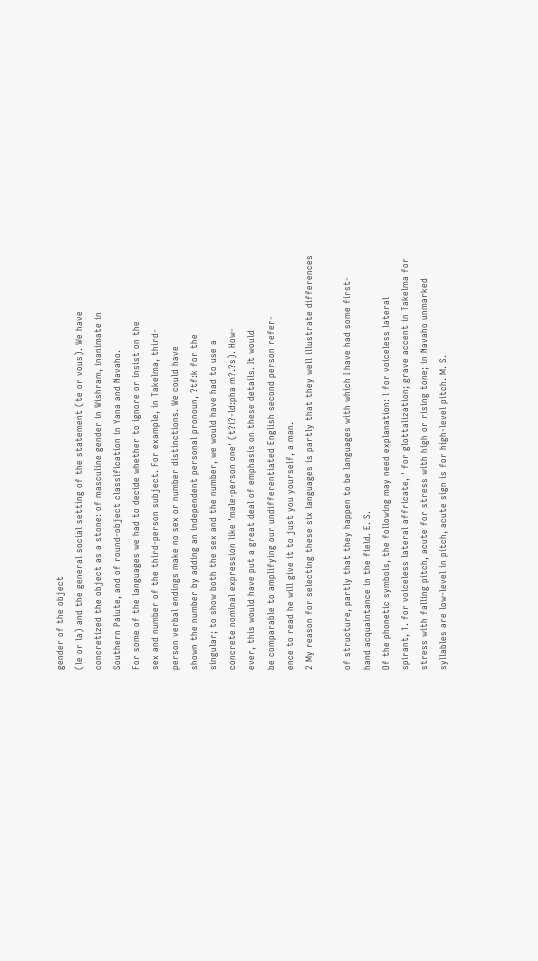gender of the object
(le or la) and the general social setting of the statement (te or vous). We have
concretized the object as a stone: of masculine gender in Wishram, inanimate in
Southern Paiute, and of round-object classification in Yana and Navaho.
For some of the languages we had to decide whether to ignore or insist on the
sex and number of the third-person subject. For example, in Takelma, third-
person verbal endings make no sex or number distinctions. We could have
shown the number by adding an independent personal pronoun, ?tf:k for the
singular; to show both the sex and the number, we would have had to use a
concrete nominal expression like 'male-person one' (t?i?-ld:pha m?.?s). How-
ever, this would have put a great deal of emphasis on these details. It would
be comparable to amplifying our undifferentiated English second person refer-
ence to read he will give it to just you yourself, a man.
2 My reason for selecting these six languages is partly that they well illustrate differences

of structure, partly that they happen to be languages with which I have had some first-
hand acquaintance in the field. E. S.
Of the phonetic symbols, the following may need explanation: l for voiceless lateral
spirant, 1. for voiceless lateral affricate, ' for glottalization; grave accent in Takelma for
stress with falling pitch, acute for stress with high or rising tone; in Navaho unmarked
syllables are low-level in pitch, acute sign is for high-level pitch. M. S.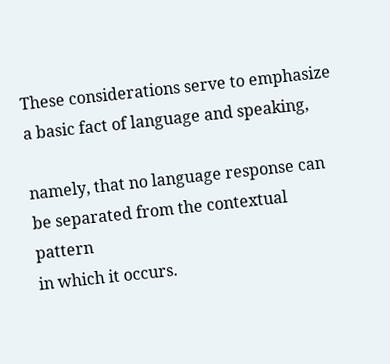These considerations serve to emphasize a basic fact of language and speaking,

namely, that no language response can be separated from the contextual pattern
in which it occurs.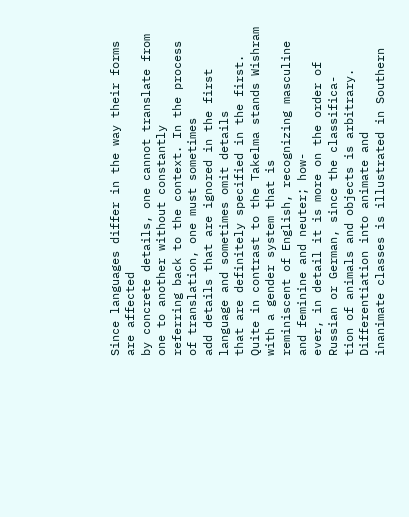Since languages differ in the way their forms are affected
by concrete details, one cannot translate from one to another without constantly
referring back to the context. In the process of translation, one must sometimes
add details that are ignored in the first language and sometimes omit details
that are definitely specified in the first.
Quite in contrast to the Takelma stands Wishram with a gender system that is
reminiscent of English, recognizing masculine and feminine and neuter; how-
ever, in detail it is more on the order of Russian or German, since the classifica-
tion of animals and objects is arbitrary. Differentiation into animate and
inanimate classes is illustrated in Southern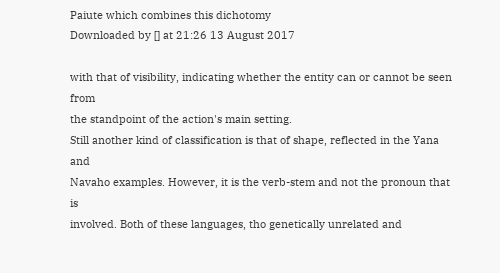Paiute which combines this dichotomy
Downloaded by [] at 21:26 13 August 2017

with that of visibility, indicating whether the entity can or cannot be seen from
the standpoint of the action's main setting.
Still another kind of classification is that of shape, reflected in the Yana and
Navaho examples. However, it is the verb-stem and not the pronoun that is
involved. Both of these languages, tho genetically unrelated and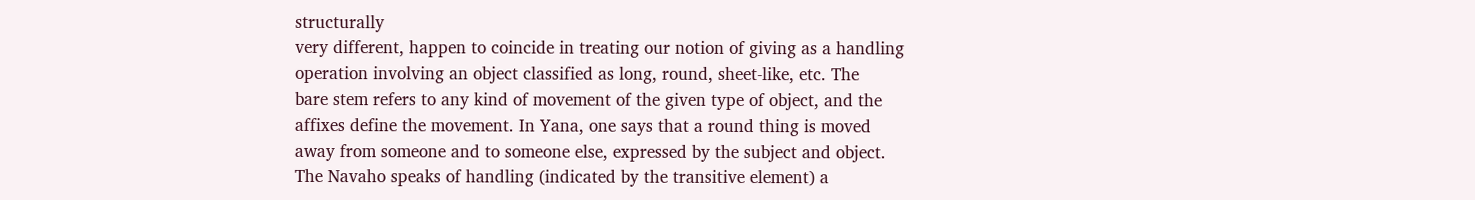structurally
very different, happen to coincide in treating our notion of giving as a handling
operation involving an object classified as long, round, sheet-like, etc. The
bare stem refers to any kind of movement of the given type of object, and the
affixes define the movement. In Yana, one says that a round thing is moved
away from someone and to someone else, expressed by the subject and object.
The Navaho speaks of handling (indicated by the transitive element) a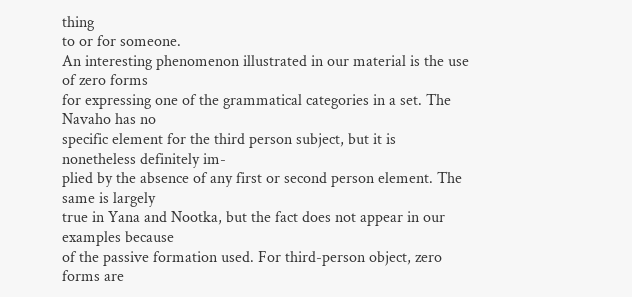thing
to or for someone.
An interesting phenomenon illustrated in our material is the use of zero forms
for expressing one of the grammatical categories in a set. The Navaho has no
specific element for the third person subject, but it is nonetheless definitely im-
plied by the absence of any first or second person element. The same is largely
true in Yana and Nootka, but the fact does not appear in our examples because
of the passive formation used. For third-person object, zero forms are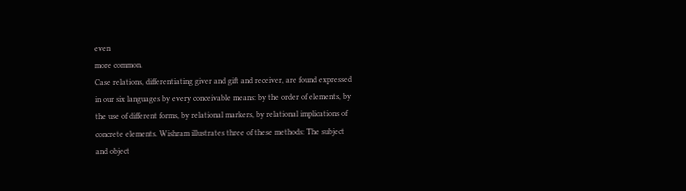even
more common.
Case relations, differentiating giver and gift and receiver, are found expressed
in our six languages by every conceivable means: by the order of elements, by
the use of different forms, by relational markers, by relational implications of
concrete elements. Wishram illustrates three of these methods: The subject
and object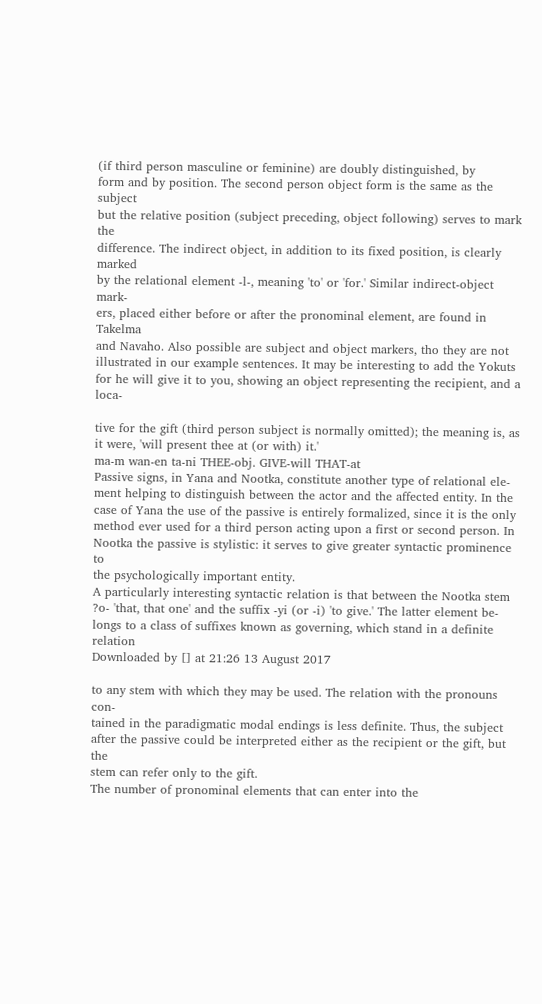(if third person masculine or feminine) are doubly distinguished, by
form and by position. The second person object form is the same as the subject
but the relative position (subject preceding, object following) serves to mark the
difference. The indirect object, in addition to its fixed position, is clearly marked
by the relational element -l-, meaning 'to' or 'for.' Similar indirect-object mark-
ers, placed either before or after the pronominal element, are found in Takelma
and Navaho. Also possible are subject and object markers, tho they are not
illustrated in our example sentences. It may be interesting to add the Yokuts
for he will give it to you, showing an object representing the recipient, and a loca-

tive for the gift (third person subject is normally omitted); the meaning is, as
it were, 'will present thee at (or with) it.'
ma-m wan-en ta-ni THEE-obj. GIVE-will THAT-at
Passive signs, in Yana and Nootka, constitute another type of relational ele-
ment helping to distinguish between the actor and the affected entity. In the
case of Yana the use of the passive is entirely formalized, since it is the only
method ever used for a third person acting upon a first or second person. In
Nootka the passive is stylistic: it serves to give greater syntactic prominence to
the psychologically important entity.
A particularly interesting syntactic relation is that between the Nootka stem
?o- 'that, that one' and the suffix -yi (or -i) 'to give.' The latter element be-
longs to a class of suffixes known as governing, which stand in a definite relation
Downloaded by [] at 21:26 13 August 2017

to any stem with which they may be used. The relation with the pronouns con-
tained in the paradigmatic modal endings is less definite. Thus, the subject
after the passive could be interpreted either as the recipient or the gift, but the
stem can refer only to the gift.
The number of pronominal elements that can enter into the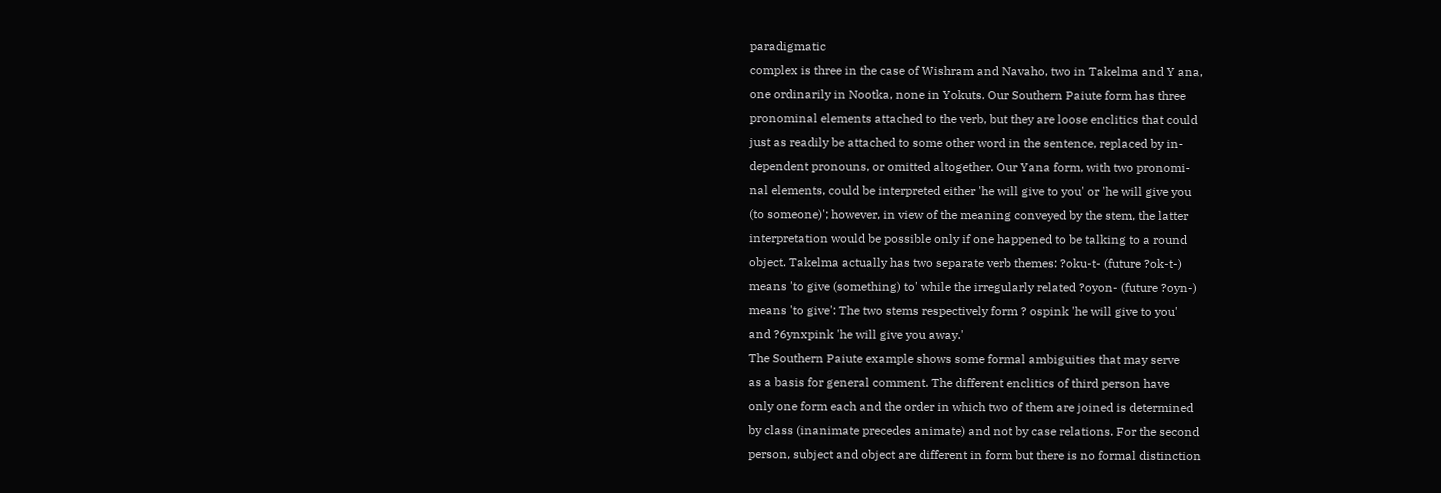paradigmatic
complex is three in the case of Wishram and Navaho, two in Takelma and Y ana,
one ordinarily in Nootka, none in Yokuts. Our Southern Paiute form has three
pronominal elements attached to the verb, but they are loose enclitics that could
just as readily be attached to some other word in the sentence, replaced by in-
dependent pronouns, or omitted altogether. Our Yana form, with two pronomi-
nal elements, could be interpreted either 'he will give to you' or 'he will give you
(to someone)'; however, in view of the meaning conveyed by the stem, the latter
interpretation would be possible only if one happened to be talking to a round
object. Takelma actually has two separate verb themes: ?oku-t- (future ?ok-t-)
means 'to give (something) to' while the irregularly related ?oyon- (future ?oyn-)
means 'to give': The two stems respectively form ? ospink 'he will give to you'
and ?6ynxpink 'he will give you away.'
The Southern Paiute example shows some formal ambiguities that may serve
as a basis for general comment. The different enclitics of third person have
only one form each and the order in which two of them are joined is determined
by class (inanimate precedes animate) and not by case relations. For the second
person, subject and object are different in form but there is no formal distinction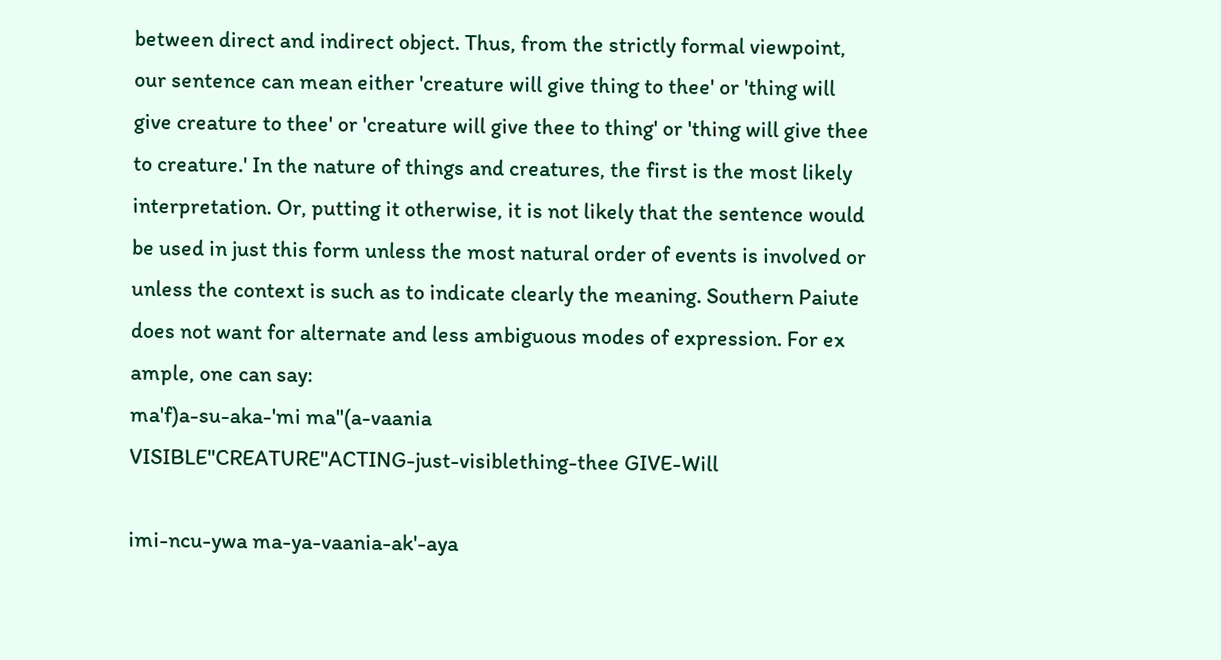between direct and indirect object. Thus, from the strictly formal viewpoint,
our sentence can mean either 'creature will give thing to thee' or 'thing will
give creature to thee' or 'creature will give thee to thing' or 'thing will give thee
to creature.' In the nature of things and creatures, the first is the most likely
interpretation. Or, putting it otherwise, it is not likely that the sentence would
be used in just this form unless the most natural order of events is involved or
unless the context is such as to indicate clearly the meaning. Southern Paiute
does not want for alternate and less ambiguous modes of expression. For ex
ample, one can say:
ma'f)a-su-aka-'mi ma"(a-vaania
VISIBLE"CREATURE"ACTING-just-visiblething-thee GIVE-Will

imi-ncu-ywa ma-ya-vaania-ak'-aya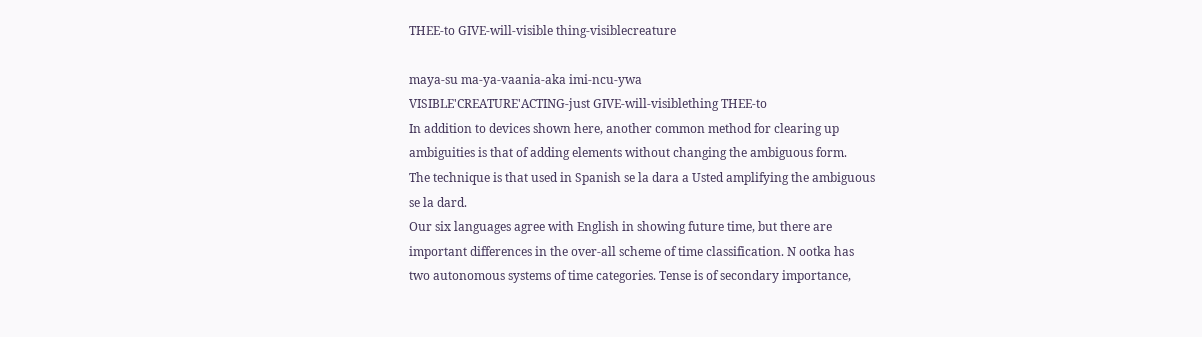THEE-to GIVE-will-visible thing-visiblecreature

maya-su ma-ya-vaania-aka imi-ncu-ywa
VISIBLE'CREATURE'ACTING-just GIVE-will-visiblething THEE-to
In addition to devices shown here, another common method for clearing up
ambiguities is that of adding elements without changing the ambiguous form.
The technique is that used in Spanish se la dara a Usted amplifying the ambiguous
se la dard.
Our six languages agree with English in showing future time, but there are
important differences in the over-all scheme of time classification. N ootka has
two autonomous systems of time categories. Tense is of secondary importance,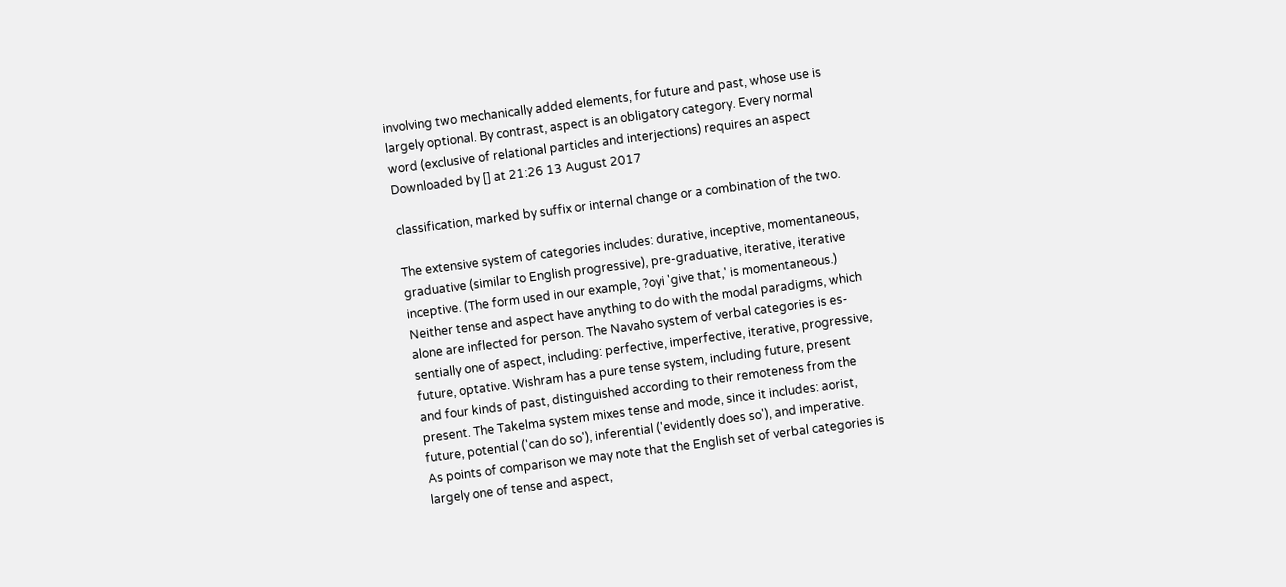involving two mechanically added elements, for future and past, whose use is
largely optional. By contrast, aspect is an obligatory category. Every normal
word (exclusive of relational particles and interjections) requires an aspect
Downloaded by [] at 21:26 13 August 2017

classification, marked by suffix or internal change or a combination of the two.

The extensive system of categories includes: durative, inceptive, momentaneous,
graduative (similar to English progressive), pre-graduative, iterative, iterative
inceptive. (The form used in our example, ?oyi 'give that,' is momentaneous.)
Neither tense and aspect have anything to do with the modal paradigms, which
alone are inflected for person. The Navaho system of verbal categories is es-
sentially one of aspect, including: perfective, imperfective, iterative, progressive,
future, optative. Wishram has a pure tense system, including future, present
and four kinds of past, distinguished according to their remoteness from the
present. The Takelma system mixes tense and mode, since it includes: aorist,
future, potential ('can do so'), inferential ('evidently does so'), and imperative.
As points of comparison we may note that the English set of verbal categories is
largely one of tense and aspect,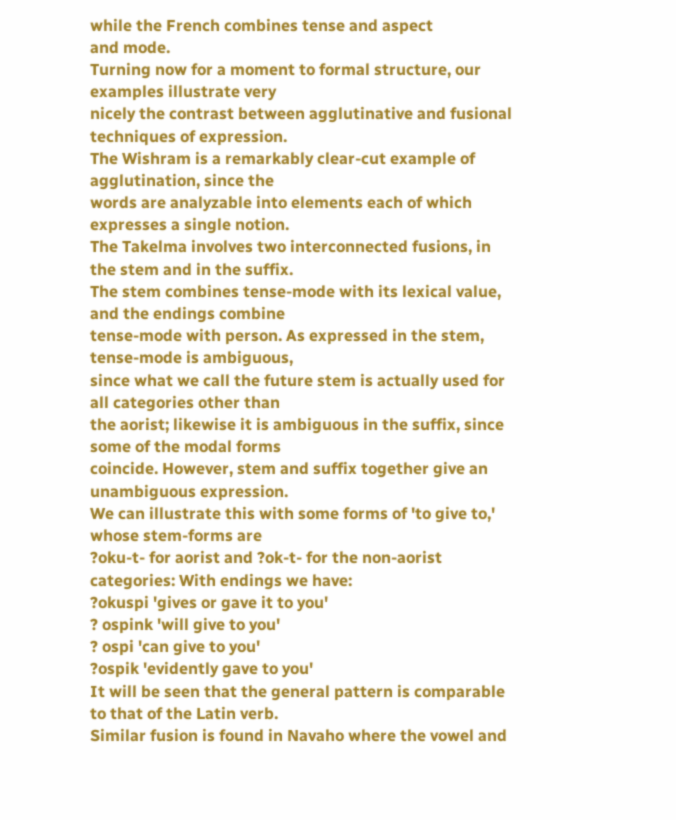while the French combines tense and aspect
and mode.
Turning now for a moment to formal structure, our examples illustrate very
nicely the contrast between agglutinative and fusional techniques of expression.
The Wishram is a remarkably clear-cut example of agglutination, since the
words are analyzable into elements each of which expresses a single notion.
The Takelma involves two interconnected fusions, in the stem and in the suffix.
The stem combines tense-mode with its lexical value, and the endings combine
tense-mode with person. As expressed in the stem, tense-mode is ambiguous,
since what we call the future stem is actually used for all categories other than
the aorist; likewise it is ambiguous in the suffix, since some of the modal forms
coincide. However, stem and suffix together give an unambiguous expression.
We can illustrate this with some forms of 'to give to,' whose stem-forms are
?oku-t- for aorist and ?ok-t- for the non-aorist categories: With endings we have:
?okuspi 'gives or gave it to you'
? ospink 'will give to you'
? ospi 'can give to you'
?ospik 'evidently gave to you'
It will be seen that the general pattern is comparable to that of the Latin verb.
Similar fusion is found in Navaho where the vowel and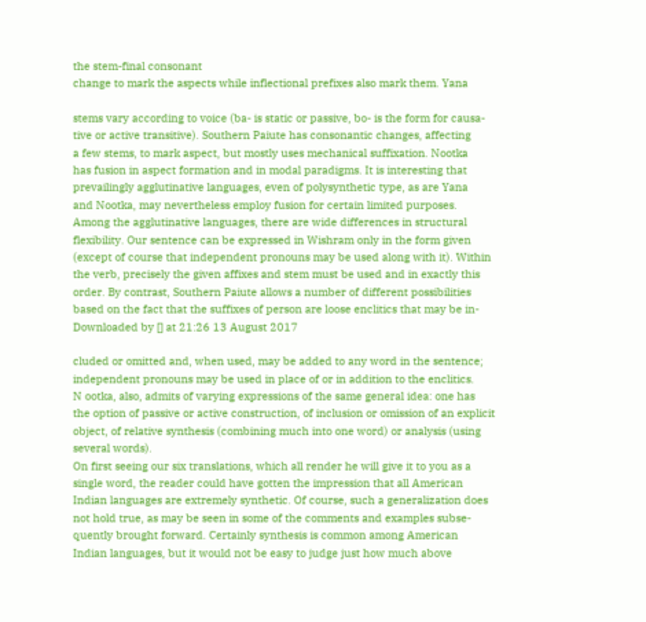the stem-final consonant
change to mark the aspects while inflectional prefixes also mark them. Yana

stems vary according to voice (ba- is static or passive, bo- is the form for causa-
tive or active transitive). Southern Paiute has consonantic changes, affecting
a few stems, to mark aspect, but mostly uses mechanical suffixation. Nootka
has fusion in aspect formation and in modal paradigms. It is interesting that
prevailingly agglutinative languages, even of polysynthetic type, as are Yana
and Nootka, may nevertheless employ fusion for certain limited purposes.
Among the agglutinative languages, there are wide differences in structural
flexibility. Our sentence can be expressed in Wishram only in the form given
(except of course that independent pronouns may be used along with it). Within
the verb, precisely the given affixes and stem must be used and in exactly this
order. By contrast, Southern Paiute allows a number of different possibilities
based on the fact that the suffixes of person are loose enclitics that may be in-
Downloaded by [] at 21:26 13 August 2017

cluded or omitted and, when used, may be added to any word in the sentence;
independent pronouns may be used in place of or in addition to the enclitics.
N ootka, also, admits of varying expressions of the same general idea: one has
the option of passive or active construction, of inclusion or omission of an explicit
object, of relative synthesis (combining much into one word) or analysis (using
several words).
On first seeing our six translations, which all render he will give it to you as a
single word, the reader could have gotten the impression that all American
Indian languages are extremely synthetic. Of course, such a generalization does
not hold true, as may be seen in some of the comments and examples subse-
quently brought forward. Certainly synthesis is common among American
Indian languages, but it would not be easy to judge just how much above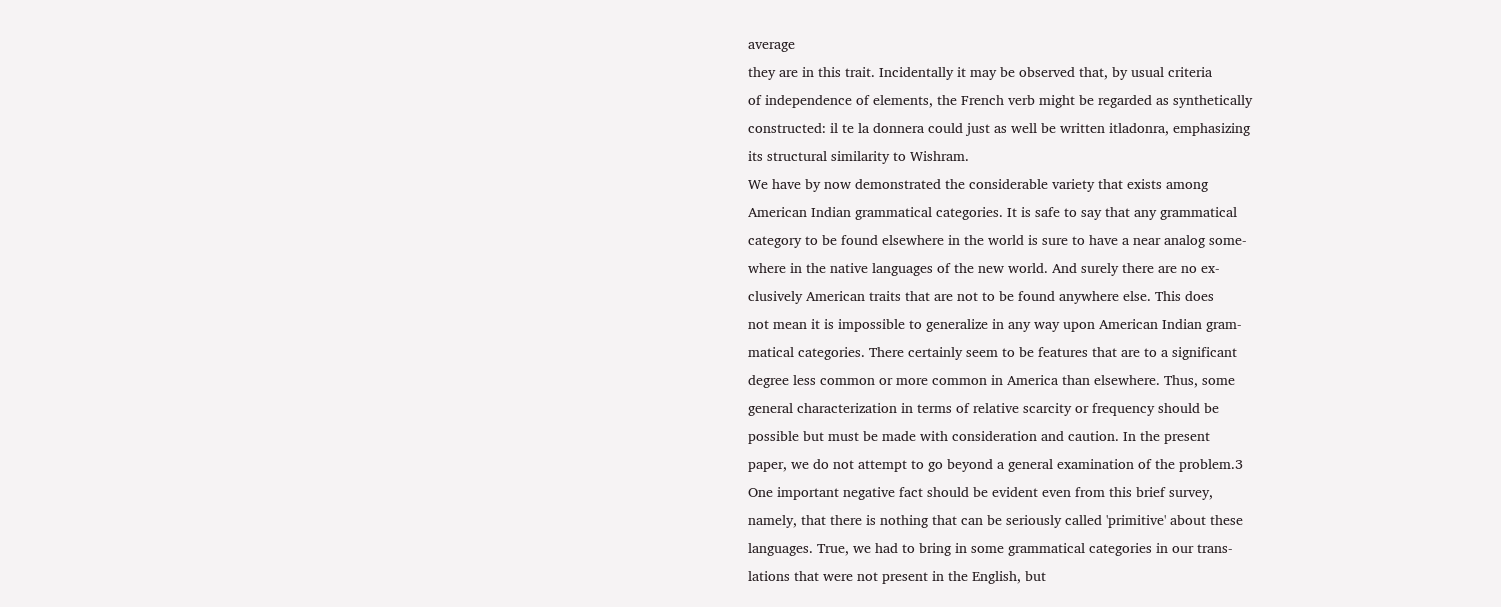average
they are in this trait. Incidentally it may be observed that, by usual criteria
of independence of elements, the French verb might be regarded as synthetically
constructed: il te la donnera could just as well be written itladonra, emphasizing
its structural similarity to Wishram.
We have by now demonstrated the considerable variety that exists among
American Indian grammatical categories. It is safe to say that any grammatical
category to be found elsewhere in the world is sure to have a near analog some-
where in the native languages of the new world. And surely there are no ex-
clusively American traits that are not to be found anywhere else. This does
not mean it is impossible to generalize in any way upon American Indian gram-
matical categories. There certainly seem to be features that are to a significant
degree less common or more common in America than elsewhere. Thus, some
general characterization in terms of relative scarcity or frequency should be
possible but must be made with consideration and caution. In the present
paper, we do not attempt to go beyond a general examination of the problem.3
One important negative fact should be evident even from this brief survey,
namely, that there is nothing that can be seriously called 'primitive' about these
languages. True, we had to bring in some grammatical categories in our trans-
lations that were not present in the English, but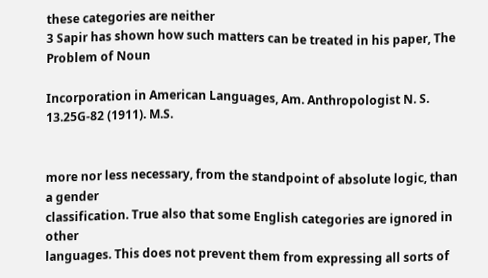these categories are neither
3 Sapir has shown how such matters can be treated in his paper, The Problem of Noun

Incorporation in American Languages, Am. Anthropologist N. S. 13.25G-82 (1911). M.S.


more nor less necessary, from the standpoint of absolute logic, than a gender
classification. True also that some English categories are ignored in other
languages. This does not prevent them from expressing all sorts of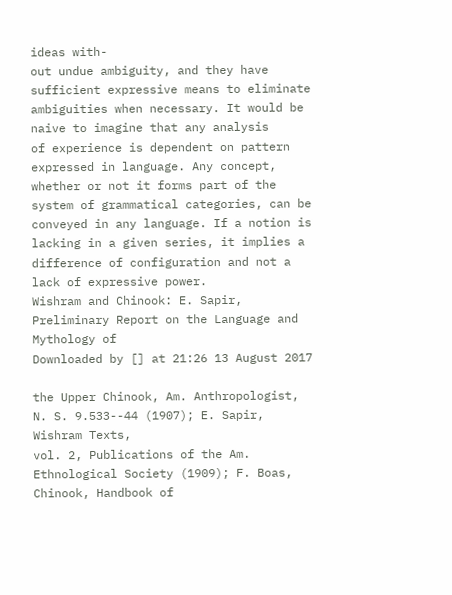ideas with-
out undue ambiguity, and they have sufficient expressive means to eliminate
ambiguities when necessary. It would be naive to imagine that any analysis
of experience is dependent on pattern expressed in language. Any concept,
whether or not it forms part of the system of grammatical categories, can be
conveyed in any language. If a notion is lacking in a given series, it implies a
difference of configuration and not a lack of expressive power.
Wishram and Chinook: E. Sapir, Preliminary Report on the Language and Mythology of
Downloaded by [] at 21:26 13 August 2017

the Upper Chinook, Am. Anthropologist, N. S. 9.533--44 (1907); E. Sapir, Wishram Texts,
vol. 2, Publications of the Am. Ethnological Society (1909); F. Boas, Chinook, Handbook of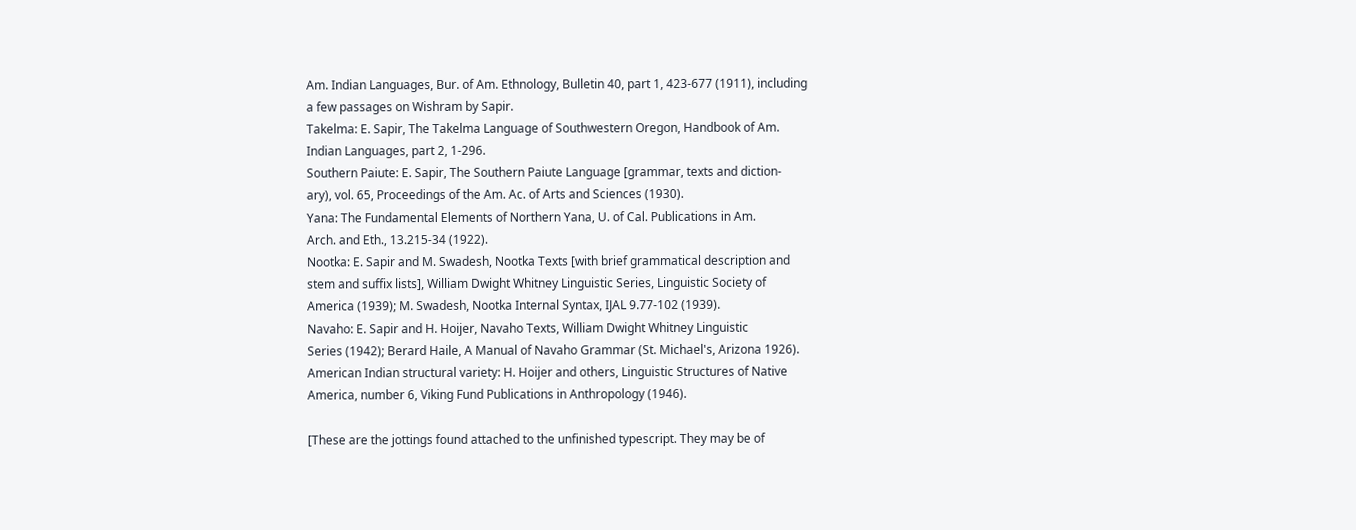Am. Indian Languages, Bur. of Am. Ethnology, Bulletin 40, part 1, 423-677 (1911), including
a few passages on Wishram by Sapir.
Takelma: E. Sapir, The Takelma Language of Southwestern Oregon, Handbook of Am.
Indian Languages, part 2, 1-296.
Southern Paiute: E. Sapir, The Southern Paiute Language [grammar, texts and diction-
ary), vol. 65, Proceedings of the Am. Ac. of Arts and Sciences (1930).
Yana: The Fundamental Elements of Northern Yana, U. of Cal. Publications in Am.
Arch. and Eth., 13.215-34 (1922).
Nootka: E. Sapir and M. Swadesh, Nootka Texts [with brief grammatical description and
stem and suffix lists], William Dwight Whitney Linguistic Series, Linguistic Society of
America (1939); M. Swadesh, Nootka Internal Syntax, IJAL 9.77-102 (1939).
Navaho: E. Sapir and H. Hoijer, Navaho Texts, William Dwight Whitney Linguistic
Series (1942); Berard Haile, A Manual of Navaho Grammar (St. Michael's, Arizona 1926).
American Indian structural variety: H. Hoijer and others, Linguistic Structures of Native
America, number 6, Viking Fund Publications in Anthropology (1946).

[These are the jottings found attached to the unfinished typescript. They may be of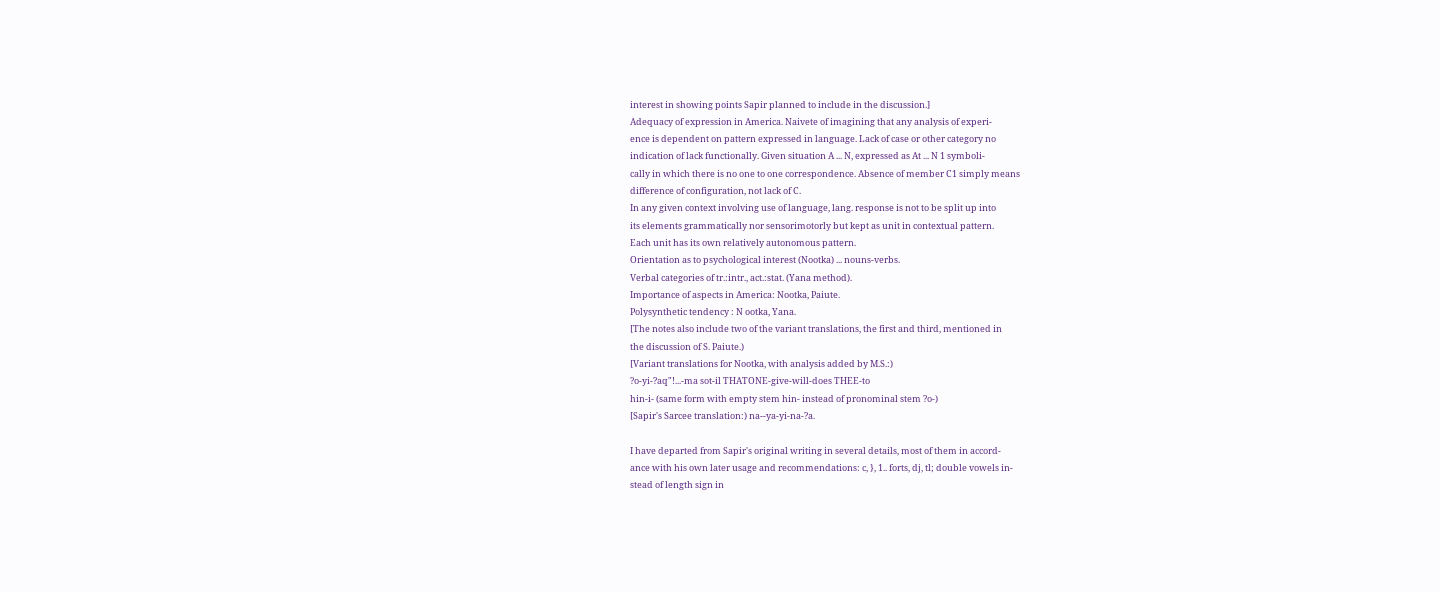interest in showing points Sapir planned to include in the discussion.]
Adequacy of expression in America. Naivete of imagining that any analysis of experi-
ence is dependent on pattern expressed in language. Lack of case or other category no
indication of lack functionally. Given situation A ... N, expressed as At ... N 1 symboli-
cally in which there is no one to one correspondence. Absence of member C1 simply means
difference of configuration, not lack of C.
In any given context involving use of language, lang. response is not to be split up into
its elements grammatically nor sensorimotorly but kept as unit in contextual pattern.
Each unit has its own relatively autonomous pattern.
Orientation as to psychological interest (Nootka) ... nouns-verbs.
Verbal categories of tr.:intr., act.:stat. (Yana method).
Importance of aspects in America: Nootka, Paiute.
Polysynthetic tendency : N ootka, Yana.
[The notes also include two of the variant translations, the first and third, mentioned in
the discussion of S. Paiute.)
[Variant translations for Nootka, with analysis added by M.S.:)
?o-yi-?aq"!...-ma sot-il THATONE-give-will-does THEE-to
hin-i- (same form with empty stem hin- instead of pronominal stem ?o-)
[Sapir's Sarcee translation:) na--ya-yi-na-?a.

I have departed from Sapir's original writing in several details, most of them in accord-
ance with his own later usage and recommendations: c, }, 1.. forts, dj, tl; double vowels in-
stead of length sign in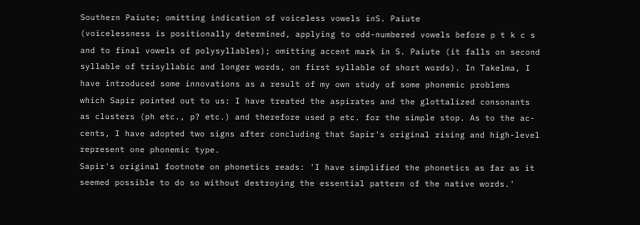Southern Paiute; omitting indication of voiceless vowels inS. Paiute
(voicelessness is positionally determined, applying to odd-numbered vowels before p t k c s
and to final vowels of polysyllables); omitting accent mark in S. Paiute (it falls on second
syllable of trisyllabic and longer words, on first syllable of short words). In Takelma, I
have introduced some innovations as a result of my own study of some phonemic problems
which Sapir pointed out to us: I have treated the aspirates and the glottalized consonants
as clusters (ph etc., p? etc.) and therefore used p etc. for the simple stop. As to the ac-
cents, I have adopted two signs after concluding that Sapir's original rising and high-level
represent one phonemic type.
Sapir's original footnote on phonetics reads: 'I have simplified the phonetics as far as it
seemed possible to do so without destroying the essential pattern of the native words.'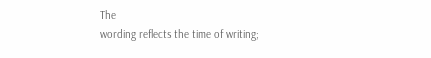The
wording reflects the time of writing;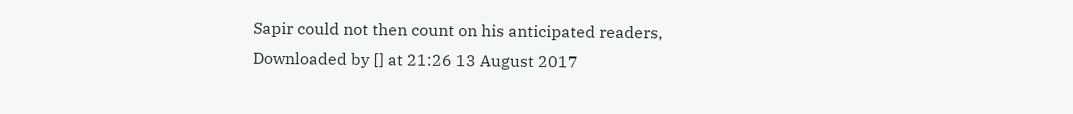Sapir could not then count on his anticipated readers,
Downloaded by [] at 21:26 13 August 2017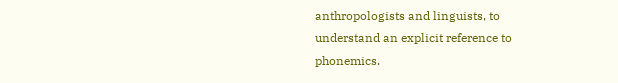anthropologists and linguists, to understand an explicit reference to phonemics.